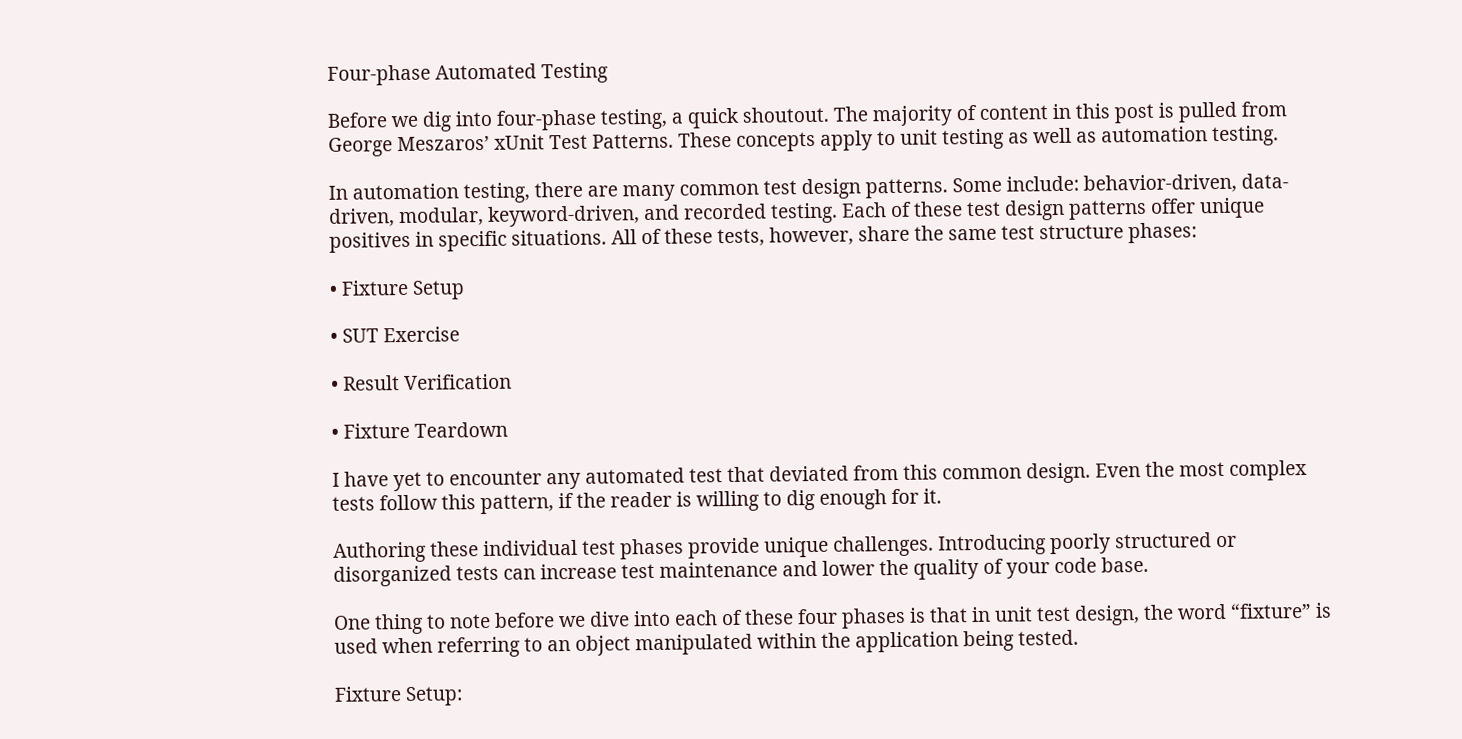Four-phase Automated Testing

Before we dig into four-phase testing, a quick shoutout. The majority of content in this post is pulled from George Meszaros’ xUnit Test Patterns. These concepts apply to unit testing as well as automation testing.

In automation testing, there are many common test design patterns. Some include: behavior-driven, data-driven, modular, keyword-driven, and recorded testing. Each of these test design patterns offer unique positives in specific situations. All of these tests, however, share the same test structure phases:

• Fixture Setup

• SUT Exercise

• Result Verification

• Fixture Teardown

I have yet to encounter any automated test that deviated from this common design. Even the most complex tests follow this pattern, if the reader is willing to dig enough for it.

Authoring these individual test phases provide unique challenges. Introducing poorly structured or disorganized tests can increase test maintenance and lower the quality of your code base.

One thing to note before we dive into each of these four phases is that in unit test design, the word “fixture” is used when referring to an object manipulated within the application being tested.

Fixture Setup: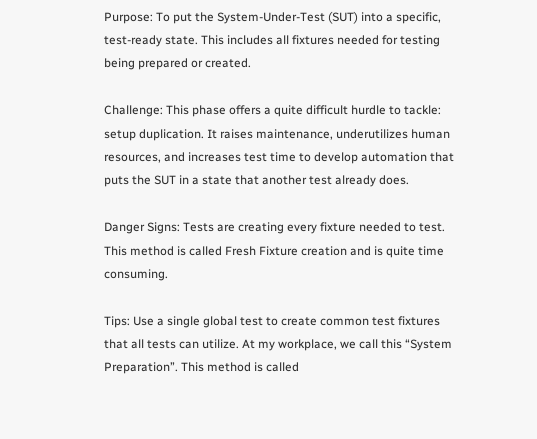Purpose: To put the System-Under-Test (SUT) into a specific, test-ready state. This includes all fixtures needed for testing being prepared or created.

Challenge: This phase offers a quite difficult hurdle to tackle: setup duplication. It raises maintenance, underutilizes human resources, and increases test time to develop automation that puts the SUT in a state that another test already does.

Danger Signs: Tests are creating every fixture needed to test. This method is called Fresh Fixture creation and is quite time consuming.

Tips: Use a single global test to create common test fixtures that all tests can utilize. At my workplace, we call this “System Preparation”. This method is called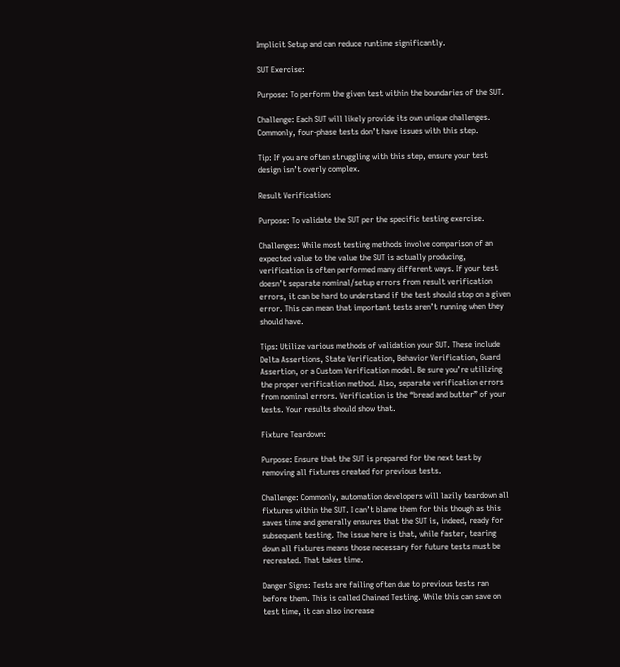Implicit Setup and can reduce runtime significantly.

SUT Exercise:

Purpose: To perform the given test within the boundaries of the SUT.

Challenge: Each SUT will likely provide its own unique challenges. Commonly, four-phase tests don’t have issues with this step.

Tip: If you are often struggling with this step, ensure your test design isn’t overly complex.

Result Verification:

Purpose: To validate the SUT per the specific testing exercise.

Challenges: While most testing methods involve comparison of an expected value to the value the SUT is actually producing, verification is often performed many different ways. If your test doesn’t separate nominal/setup errors from result verification errors, it can be hard to understand if the test should stop on a given error. This can mean that important tests aren’t running when they should have.

Tips: Utilize various methods of validation your SUT. These include Delta Assertions, State Verification, Behavior Verification, Guard Assertion, or a Custom Verification model. Be sure you’re utilizing the proper verification method. Also, separate verification errors from nominal errors. Verification is the “bread and butter” of your tests. Your results should show that.

Fixture Teardown:

Purpose: Ensure that the SUT is prepared for the next test by removing all fixtures created for previous tests.

Challenge: Commonly, automation developers will lazily teardown all fixtures within the SUT. I can’t blame them for this though as this saves time and generally ensures that the SUT is, indeed, ready for subsequent testing. The issue here is that, while faster, tearing down all fixtures means those necessary for future tests must be recreated. That takes time.

Danger Signs: Tests are failing often due to previous tests ran before them. This is called Chained Testing. While this can save on test time, it can also increase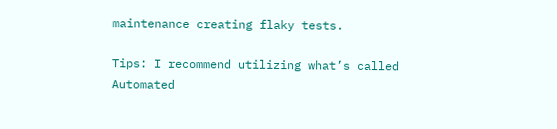maintenance creating flaky tests.

Tips: I recommend utilizing what’s called Automated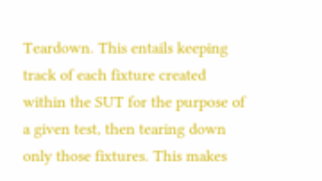Teardown. This entails keeping track of each fixture created within the SUT for the purpose of a given test, then tearing down only those fixtures. This makes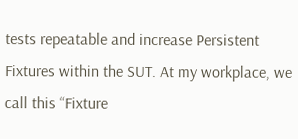tests repeatable and increase Persistent Fixtures within the SUT. At my workplace, we call this “Fixture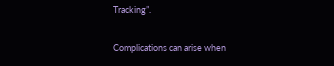Tracking”.

Complications can arise when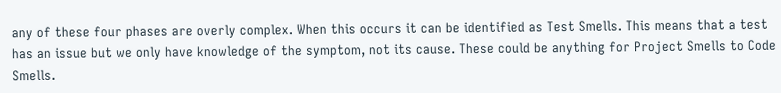any of these four phases are overly complex. When this occurs it can be identified as Test Smells. This means that a test has an issue but we only have knowledge of the symptom, not its cause. These could be anything for Project Smells to Code Smells.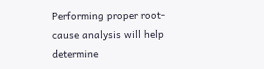Performing proper root-cause analysis will help determine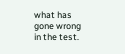what has gone wrong in the test.